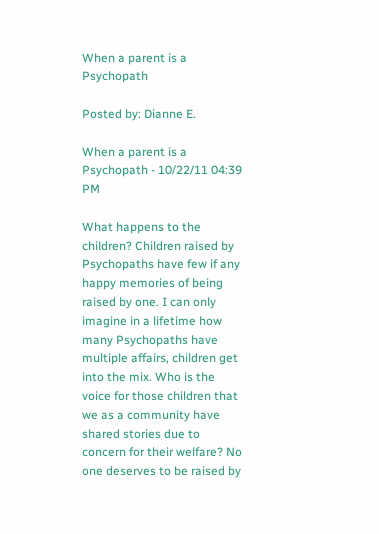When a parent is a Psychopath

Posted by: Dianne E.

When a parent is a Psychopath - 10/22/11 04:39 PM

What happens to the children? Children raised by Psychopaths have few if any happy memories of being raised by one. I can only imagine in a lifetime how many Psychopaths have multiple affairs, children get into the mix. Who is the voice for those children that we as a community have shared stories due to concern for their welfare? No one deserves to be raised by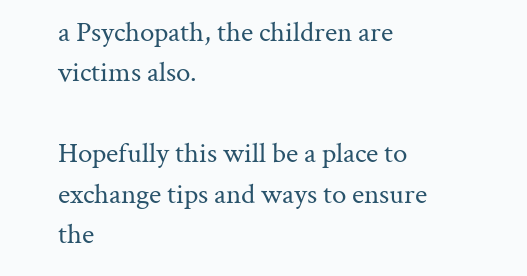a Psychopath, the children are victims also.

Hopefully this will be a place to exchange tips and ways to ensure the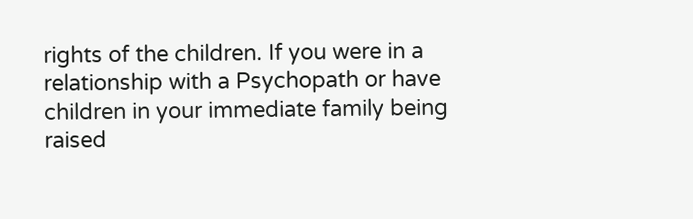rights of the children. If you were in a relationship with a Psychopath or have children in your immediate family being raised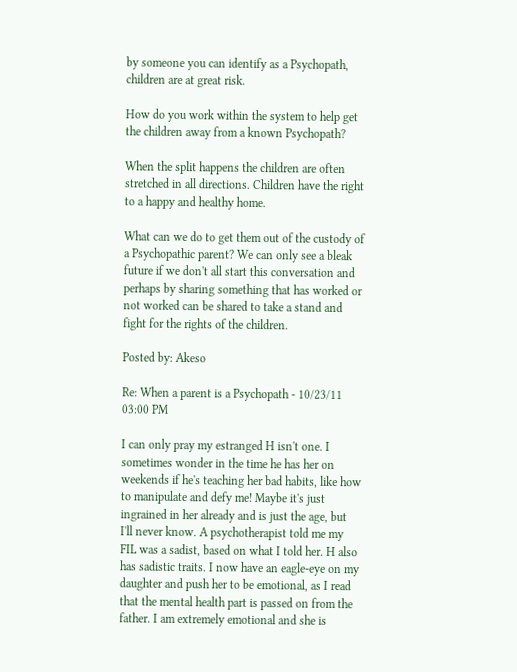by someone you can identify as a Psychopath, children are at great risk.

How do you work within the system to help get the children away from a known Psychopath?

When the split happens the children are often stretched in all directions. Children have the right to a happy and healthy home.

What can we do to get them out of the custody of a Psychopathic parent? We can only see a bleak future if we don't all start this conversation and perhaps by sharing something that has worked or not worked can be shared to take a stand and fight for the rights of the children.

Posted by: Akeso

Re: When a parent is a Psychopath - 10/23/11 03:00 PM

I can only pray my estranged H isn't one. I sometimes wonder in the time he has her on weekends if he's teaching her bad habits, like how to manipulate and defy me! Maybe it's just ingrained in her already and is just the age, but I'll never know. A psychotherapist told me my FIL was a sadist, based on what I told her. H also has sadistic traits. I now have an eagle-eye on my daughter and push her to be emotional, as I read that the mental health part is passed on from the father. I am extremely emotional and she is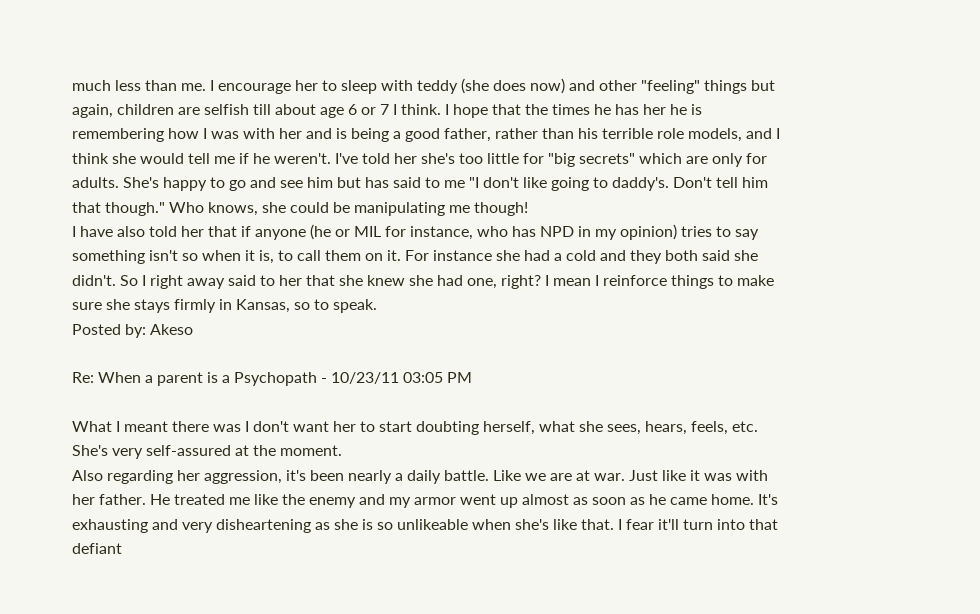much less than me. I encourage her to sleep with teddy (she does now) and other "feeling" things but again, children are selfish till about age 6 or 7 I think. I hope that the times he has her he is remembering how I was with her and is being a good father, rather than his terrible role models, and I think she would tell me if he weren't. I've told her she's too little for "big secrets" which are only for adults. She's happy to go and see him but has said to me "I don't like going to daddy's. Don't tell him that though." Who knows, she could be manipulating me though!
I have also told her that if anyone (he or MIL for instance, who has NPD in my opinion) tries to say something isn't so when it is, to call them on it. For instance she had a cold and they both said she didn't. So I right away said to her that she knew she had one, right? I mean I reinforce things to make sure she stays firmly in Kansas, so to speak.
Posted by: Akeso

Re: When a parent is a Psychopath - 10/23/11 03:05 PM

What I meant there was I don't want her to start doubting herself, what she sees, hears, feels, etc. She's very self-assured at the moment.
Also regarding her aggression, it's been nearly a daily battle. Like we are at war. Just like it was with her father. He treated me like the enemy and my armor went up almost as soon as he came home. It's exhausting and very disheartening as she is so unlikeable when she's like that. I fear it'll turn into that defiant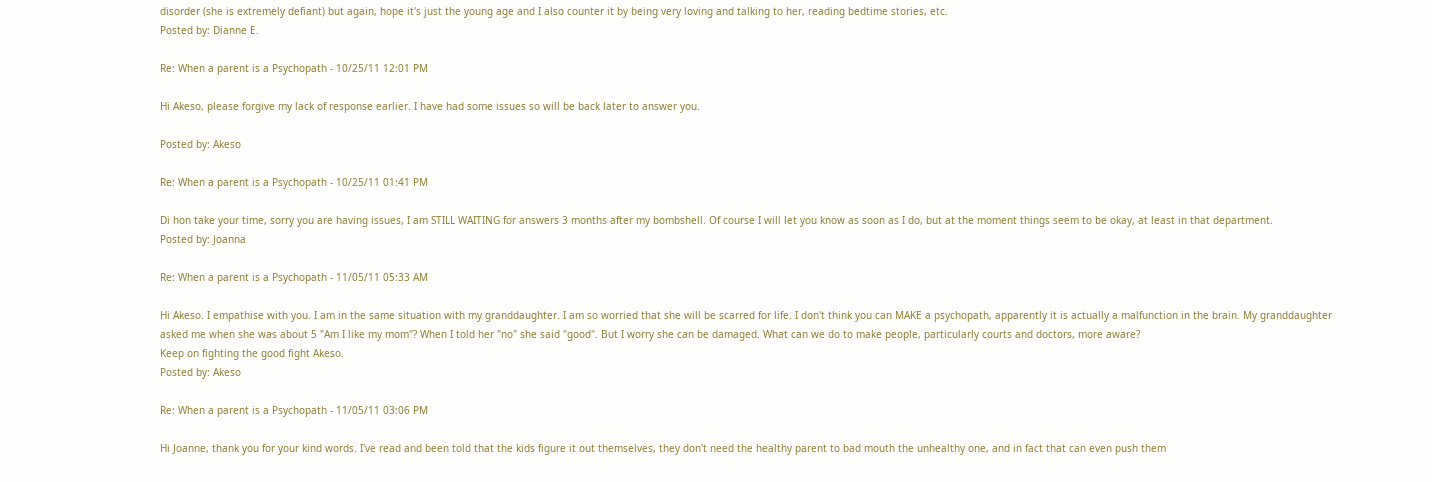disorder (she is extremely defiant) but again, hope it's just the young age and I also counter it by being very loving and talking to her, reading bedtime stories, etc.
Posted by: Dianne E.

Re: When a parent is a Psychopath - 10/25/11 12:01 PM

Hi Akeso, please forgive my lack of response earlier. I have had some issues so will be back later to answer you.

Posted by: Akeso

Re: When a parent is a Psychopath - 10/25/11 01:41 PM

Di hon take your time, sorry you are having issues, I am STILL WAITING for answers 3 months after my bombshell. Of course I will let you know as soon as I do, but at the moment things seem to be okay, at least in that department.
Posted by: Joanna

Re: When a parent is a Psychopath - 11/05/11 05:33 AM

Hi Akeso. I empathise with you. I am in the same situation with my granddaughter. I am so worried that she will be scarred for life. I don't think you can MAKE a psychopath, apparently it is actually a malfunction in the brain. My granddaughter asked me when she was about 5 "Am I like my mom"? When I told her "no" she said "good". But I worry she can be damaged. What can we do to make people, particularly courts and doctors, more aware?
Keep on fighting the good fight Akeso.
Posted by: Akeso

Re: When a parent is a Psychopath - 11/05/11 03:06 PM

Hi Joanne, thank you for your kind words. I've read and been told that the kids figure it out themselves, they don't need the healthy parent to bad mouth the unhealthy one, and in fact that can even push them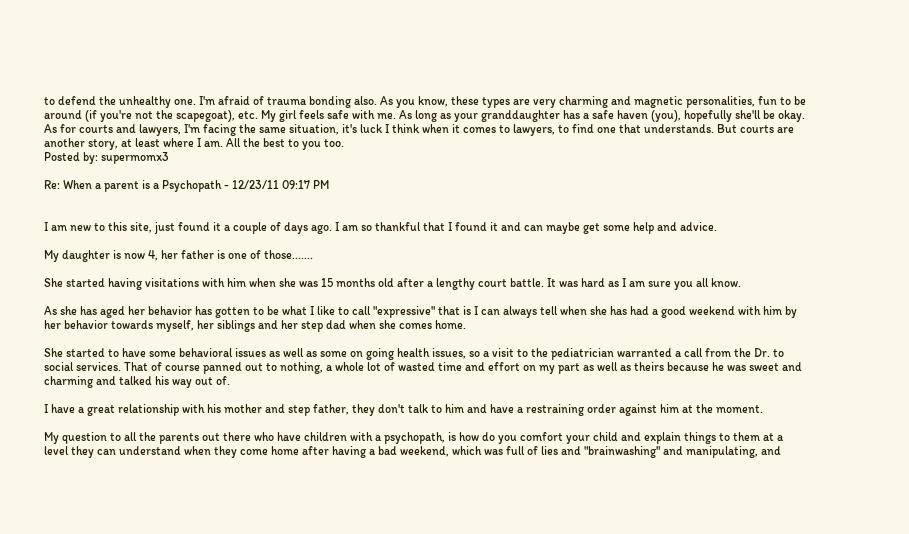to defend the unhealthy one. I'm afraid of trauma bonding also. As you know, these types are very charming and magnetic personalities, fun to be around (if you're not the scapegoat), etc. My girl feels safe with me. As long as your granddaughter has a safe haven (you), hopefully she'll be okay. As for courts and lawyers, I'm facing the same situation, it's luck I think when it comes to lawyers, to find one that understands. But courts are another story, at least where I am. All the best to you too.
Posted by: supermomx3

Re: When a parent is a Psychopath - 12/23/11 09:17 PM


I am new to this site, just found it a couple of days ago. I am so thankful that I found it and can maybe get some help and advice.

My daughter is now 4, her father is one of those.......

She started having visitations with him when she was 15 months old after a lengthy court battle. It was hard as I am sure you all know.

As she has aged her behavior has gotten to be what I like to call "expressive" that is I can always tell when she has had a good weekend with him by her behavior towards myself, her siblings and her step dad when she comes home.

She started to have some behavioral issues as well as some on going health issues, so a visit to the pediatrician warranted a call from the Dr. to social services. That of course panned out to nothing, a whole lot of wasted time and effort on my part as well as theirs because he was sweet and charming and talked his way out of.

I have a great relationship with his mother and step father, they don't talk to him and have a restraining order against him at the moment.

My question to all the parents out there who have children with a psychopath, is how do you comfort your child and explain things to them at a level they can understand when they come home after having a bad weekend, which was full of lies and "brainwashing" and manipulating, and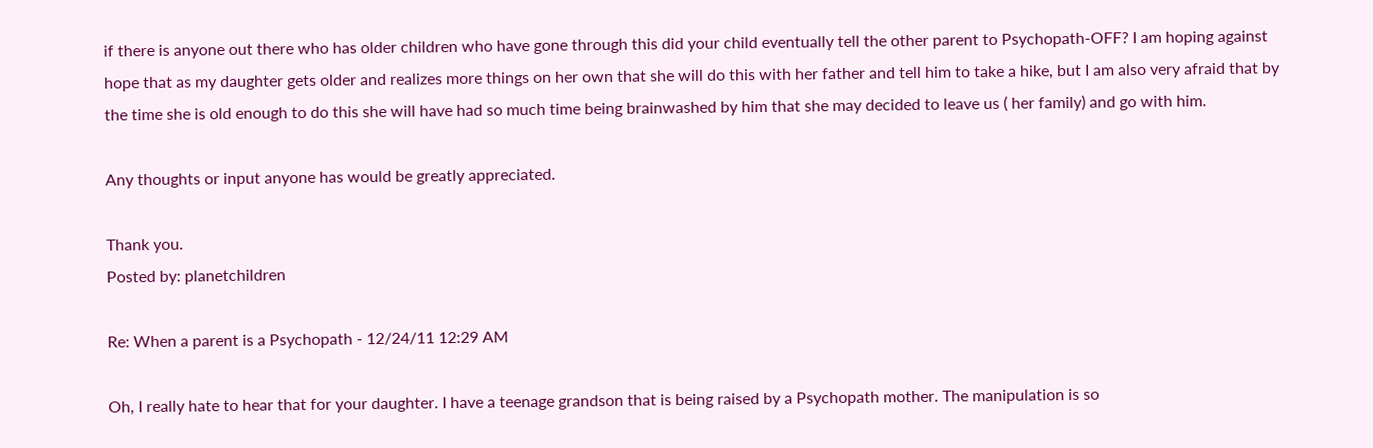if there is anyone out there who has older children who have gone through this did your child eventually tell the other parent to Psychopath-OFF? I am hoping against hope that as my daughter gets older and realizes more things on her own that she will do this with her father and tell him to take a hike, but I am also very afraid that by the time she is old enough to do this she will have had so much time being brainwashed by him that she may decided to leave us ( her family) and go with him.

Any thoughts or input anyone has would be greatly appreciated.

Thank you.
Posted by: planetchildren

Re: When a parent is a Psychopath - 12/24/11 12:29 AM

Oh, I really hate to hear that for your daughter. I have a teenage grandson that is being raised by a Psychopath mother. The manipulation is so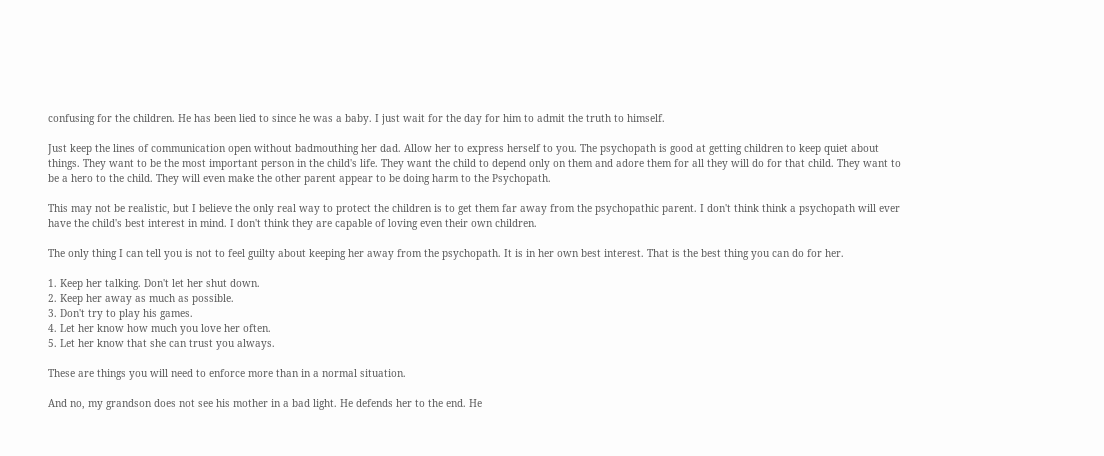confusing for the children. He has been lied to since he was a baby. I just wait for the day for him to admit the truth to himself.

Just keep the lines of communication open without badmouthing her dad. Allow her to express herself to you. The psychopath is good at getting children to keep quiet about things. They want to be the most important person in the child's life. They want the child to depend only on them and adore them for all they will do for that child. They want to be a hero to the child. They will even make the other parent appear to be doing harm to the Psychopath.

This may not be realistic, but I believe the only real way to protect the children is to get them far away from the psychopathic parent. I don't think think a psychopath will ever have the child's best interest in mind. I don't think they are capable of loving even their own children.

The only thing I can tell you is not to feel guilty about keeping her away from the psychopath. It is in her own best interest. That is the best thing you can do for her.

1. Keep her talking. Don't let her shut down.
2. Keep her away as much as possible.
3. Don't try to play his games.
4. Let her know how much you love her often.
5. Let her know that she can trust you always.

These are things you will need to enforce more than in a normal situation.

And no, my grandson does not see his mother in a bad light. He defends her to the end. He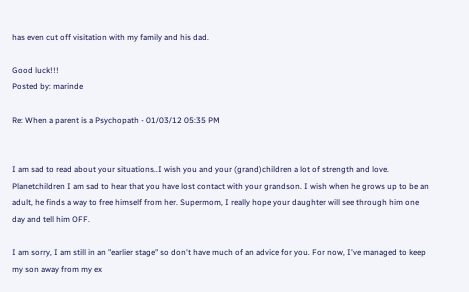has even cut off visitation with my family and his dad.

Good luck!!!
Posted by: marinde

Re: When a parent is a Psychopath - 01/03/12 05:35 PM


I am sad to read about your situations..I wish you and your (grand)children a lot of strength and love. Planetchildren I am sad to hear that you have lost contact with your grandson. I wish when he grows up to be an adult, he finds a way to free himself from her. Supermom, I really hope your daughter will see through him one day and tell him OFF.

I am sorry, I am still in an "earlier stage" so don't have much of an advice for you. For now, I've managed to keep my son away from my ex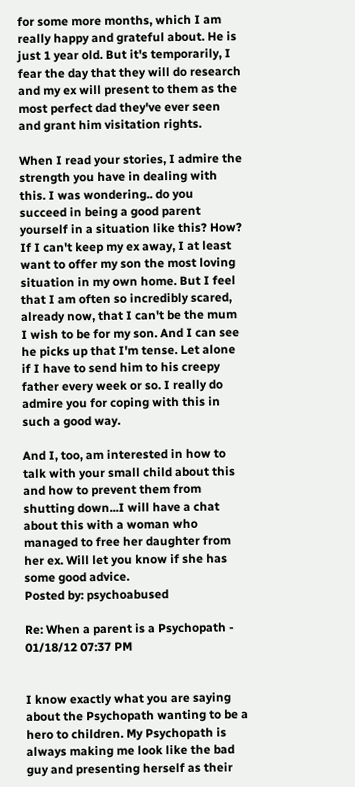for some more months, which I am really happy and grateful about. He is just 1 year old. But it's temporarily, I fear the day that they will do research and my ex will present to them as the most perfect dad they've ever seen and grant him visitation rights.

When I read your stories, I admire the strength you have in dealing with this. I was wondering.. do you succeed in being a good parent yourself in a situation like this? How? If I can't keep my ex away, I at least want to offer my son the most loving situation in my own home. But I feel that I am often so incredibly scared, already now, that I can't be the mum I wish to be for my son. And I can see he picks up that I'm tense. Let alone if I have to send him to his creepy father every week or so. I really do admire you for coping with this in such a good way.

And I, too, am interested in how to talk with your small child about this and how to prevent them from shutting down...I will have a chat about this with a woman who managed to free her daughter from her ex. Will let you know if she has some good advice.
Posted by: psychoabused

Re: When a parent is a Psychopath - 01/18/12 07:37 PM


I know exactly what you are saying about the Psychopath wanting to be a hero to children. My Psychopath is always making me look like the bad guy and presenting herself as their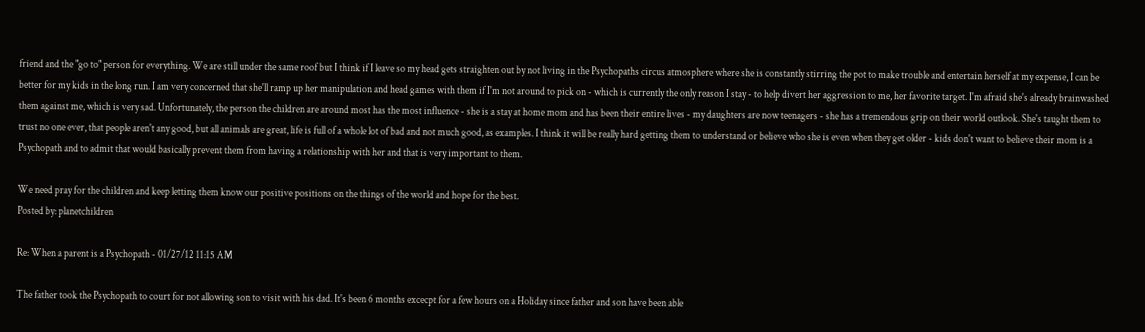friend and the "go to" person for everything. We are still under the same roof but I think if I leave so my head gets straighten out by not living in the Psychopaths circus atmosphere where she is constantly stirring the pot to make trouble and entertain herself at my expense, I can be better for my kids in the long run. I am very concerned that she'll ramp up her manipulation and head games with them if I'm not around to pick on - which is currently the only reason I stay - to help divert her aggression to me, her favorite target. I'm afraid she's already brainwashed them against me, which is very sad. Unfortunately, the person the children are around most has the most influence - she is a stay at home mom and has been their entire lives - my daughters are now teenagers - she has a tremendous grip on their world outlook. She's taught them to trust no one ever, that people aren't any good, but all animals are great, life is full of a whole lot of bad and not much good, as examples. I think it will be really hard getting them to understand or believe who she is even when they get older - kids don't want to believe their mom is a Psychopath and to admit that would basically prevent them from having a relationship with her and that is very important to them.

We need pray for the children and keep letting them know our positive positions on the things of the world and hope for the best.
Posted by: planetchildren

Re: When a parent is a Psychopath - 01/27/12 11:15 AM

The father took the Psychopath to court for not allowing son to visit with his dad. It's been 6 months excecpt for a few hours on a Holiday since father and son have been able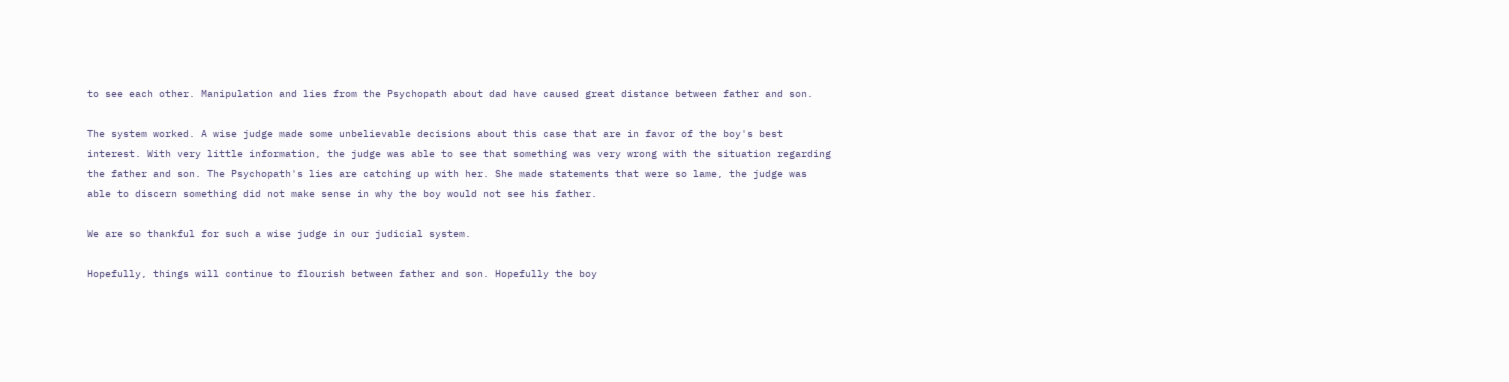to see each other. Manipulation and lies from the Psychopath about dad have caused great distance between father and son.

The system worked. A wise judge made some unbelievable decisions about this case that are in favor of the boy's best interest. With very little information, the judge was able to see that something was very wrong with the situation regarding the father and son. The Psychopath's lies are catching up with her. She made statements that were so lame, the judge was able to discern something did not make sense in why the boy would not see his father.

We are so thankful for such a wise judge in our judicial system.

Hopefully, things will continue to flourish between father and son. Hopefully the boy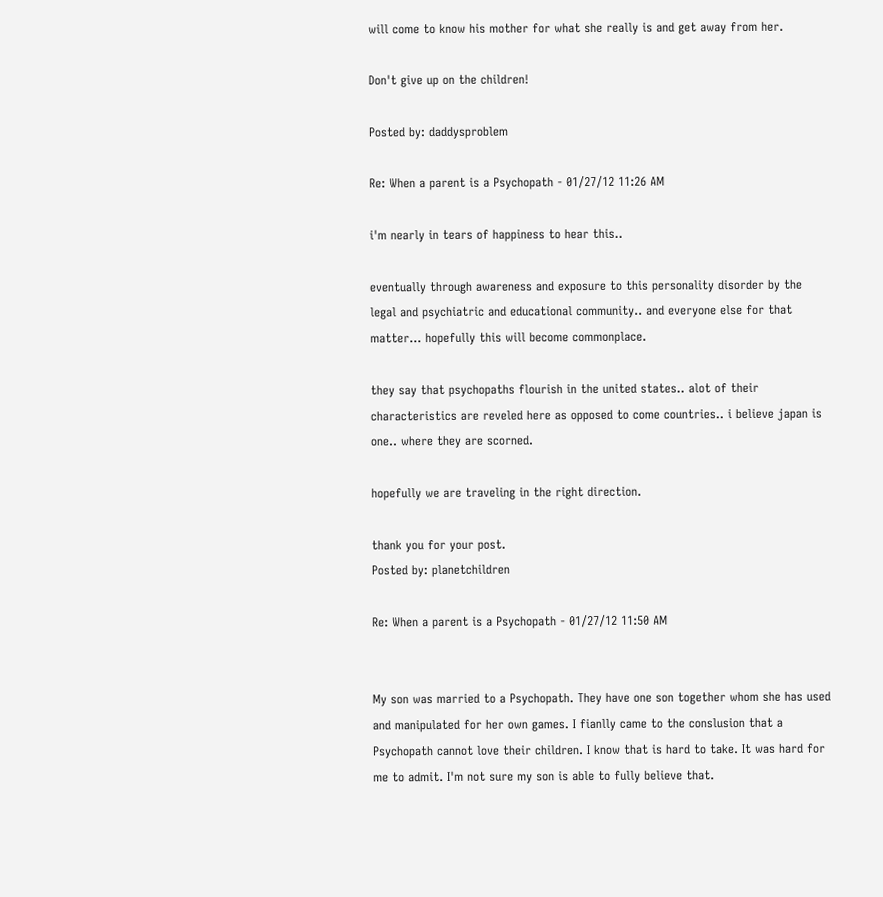will come to know his mother for what she really is and get away from her.

Don't give up on the children!

Posted by: daddysproblem

Re: When a parent is a Psychopath - 01/27/12 11:26 AM

i'm nearly in tears of happiness to hear this..

eventually through awareness and exposure to this personality disorder by the legal and psychiatric and educational community.. and everyone else for that matter... hopefully this will become commonplace.

they say that psychopaths flourish in the united states.. alot of their characteristics are reveled here as opposed to come countries.. i believe japan is one.. where they are scorned.

hopefully we are traveling in the right direction.

thank you for your post.
Posted by: planetchildren

Re: When a parent is a Psychopath - 01/27/12 11:50 AM


My son was married to a Psychopath. They have one son together whom she has used and manipulated for her own games. I fianlly came to the conslusion that a Psychopath cannot love their children. I know that is hard to take. It was hard for me to admit. I'm not sure my son is able to fully believe that.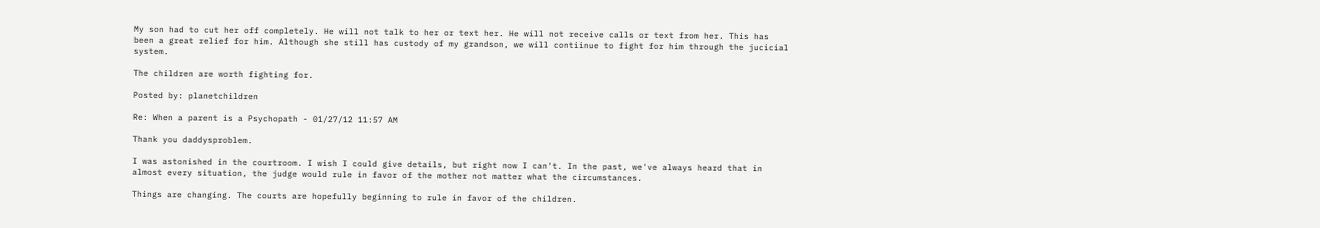My son had to cut her off completely. He will not talk to her or text her. He will not receive calls or text from her. This has been a great relief for him. Although she still has custody of my grandson, we will contiinue to fight for him through the jucicial system.

The children are worth fighting for.

Posted by: planetchildren

Re: When a parent is a Psychopath - 01/27/12 11:57 AM

Thank you daddysproblem.

I was astonished in the courtroom. I wish I could give details, but right now I can't. In the past, we've always heard that in almost every situation, the judge would rule in favor of the mother not matter what the circumstances.

Things are changing. The courts are hopefully beginning to rule in favor of the children.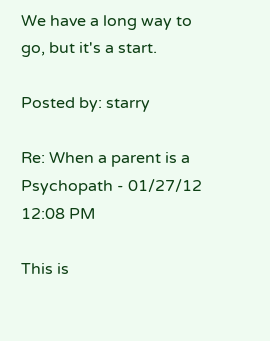We have a long way to go, but it's a start.

Posted by: starry

Re: When a parent is a Psychopath - 01/27/12 12:08 PM

This is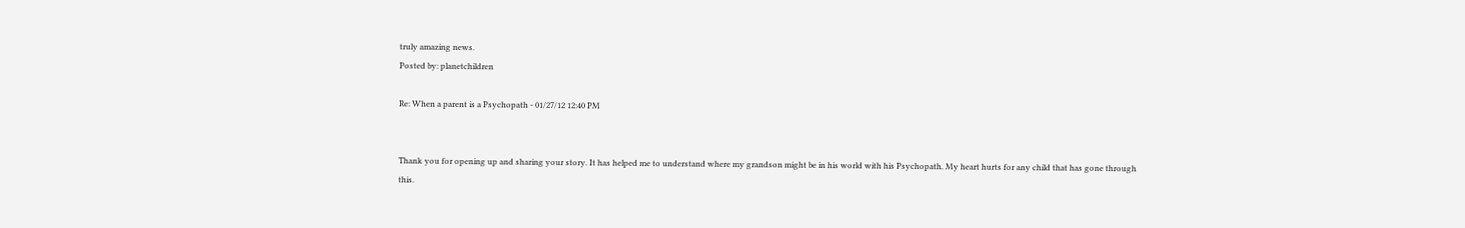truly amazing news.
Posted by: planetchildren

Re: When a parent is a Psychopath - 01/27/12 12:40 PM


Thank you for opening up and sharing your story. It has helped me to understand where my grandson might be in his world with his Psychopath. My heart hurts for any child that has gone through this.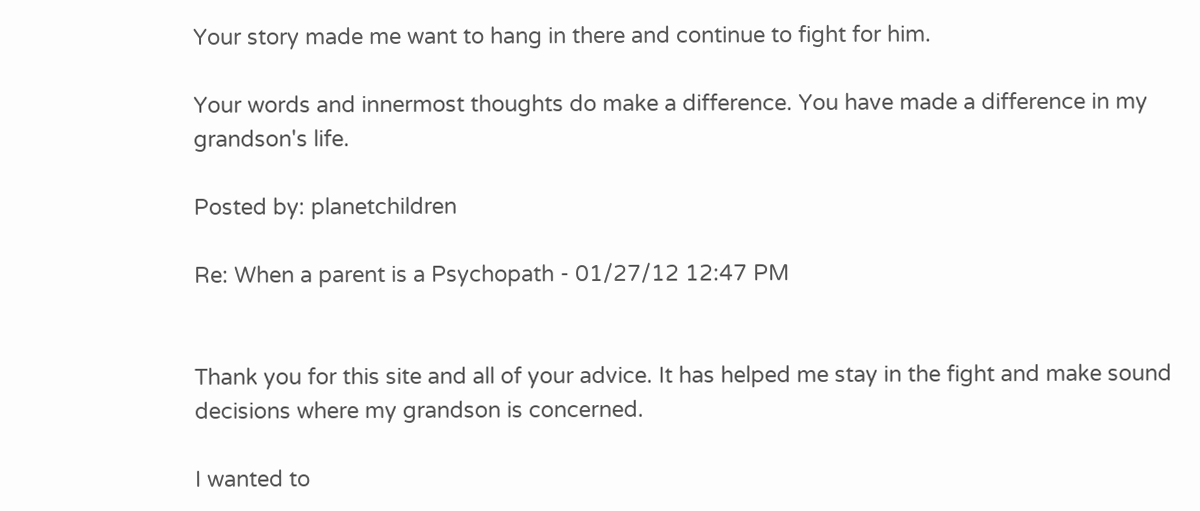Your story made me want to hang in there and continue to fight for him.

Your words and innermost thoughts do make a difference. You have made a difference in my grandson's life.

Posted by: planetchildren

Re: When a parent is a Psychopath - 01/27/12 12:47 PM


Thank you for this site and all of your advice. It has helped me stay in the fight and make sound decisions where my grandson is concerned.

I wanted to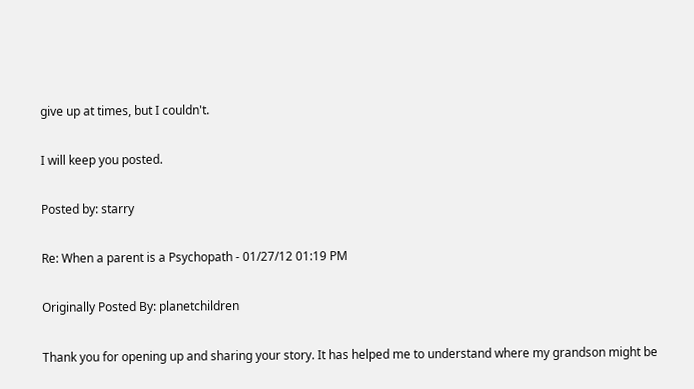give up at times, but I couldn't.

I will keep you posted.

Posted by: starry

Re: When a parent is a Psychopath - 01/27/12 01:19 PM

Originally Posted By: planetchildren

Thank you for opening up and sharing your story. It has helped me to understand where my grandson might be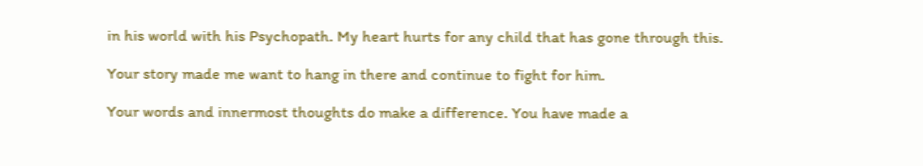in his world with his Psychopath. My heart hurts for any child that has gone through this.

Your story made me want to hang in there and continue to fight for him.

Your words and innermost thoughts do make a difference. You have made a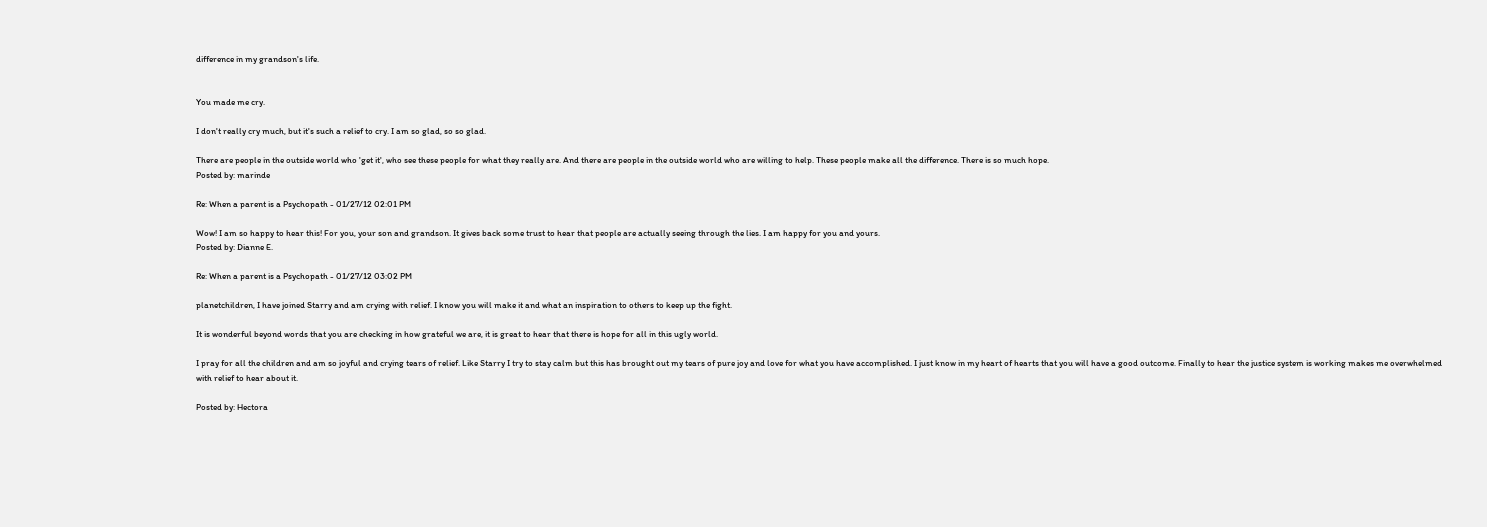difference in my grandson's life.


You made me cry.

I don't really cry much, but it's such a relief to cry. I am so glad, so so glad.

There are people in the outside world who 'get it', who see these people for what they really are. And there are people in the outside world who are willing to help. These people make all the difference. There is so much hope.
Posted by: marinde

Re: When a parent is a Psychopath - 01/27/12 02:01 PM

Wow! I am so happy to hear this! For you, your son and grandson. It gives back some trust to hear that people are actually seeing through the lies. I am happy for you and yours.
Posted by: Dianne E.

Re: When a parent is a Psychopath - 01/27/12 03:02 PM

planetchildren, I have joined Starry and am crying with relief. I know you will make it and what an inspiration to others to keep up the fight.

It is wonderful beyond words that you are checking in how grateful we are, it is great to hear that there is hope for all in this ugly world.

I pray for all the children and am so joyful and crying tears of relief. Like Starry I try to stay calm but this has brought out my tears of pure joy and love for what you have accomplished. I just know in my heart of hearts that you will have a good outcome. Finally to hear the justice system is working makes me overwhelmed with relief to hear about it.

Posted by: Hectora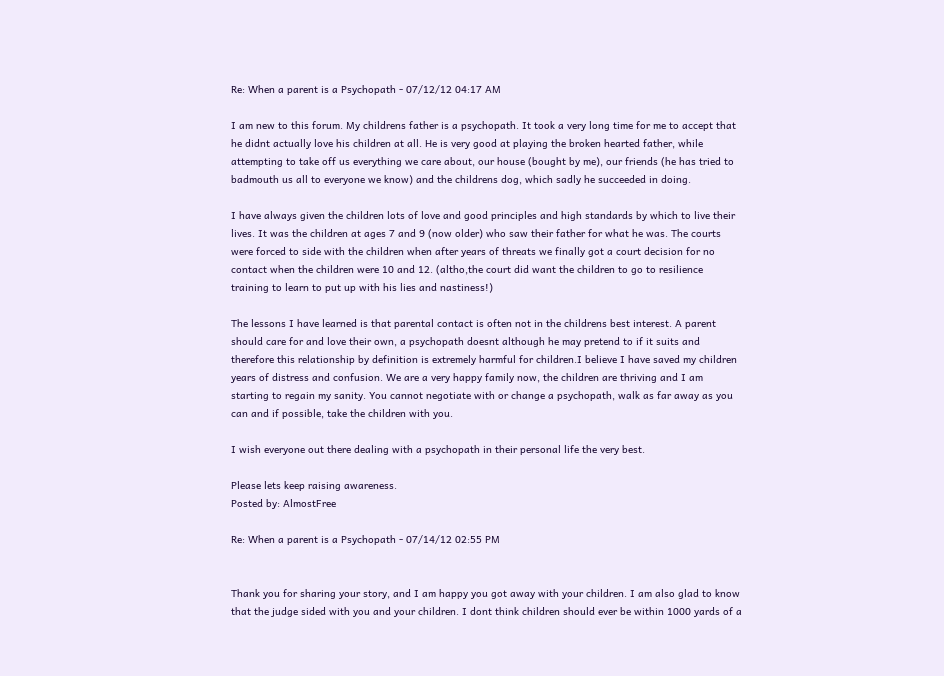Re: When a parent is a Psychopath - 07/12/12 04:17 AM

I am new to this forum. My childrens father is a psychopath. It took a very long time for me to accept that he didnt actually love his children at all. He is very good at playing the broken hearted father, while attempting to take off us everything we care about, our house (bought by me), our friends (he has tried to badmouth us all to everyone we know) and the childrens dog, which sadly he succeeded in doing.

I have always given the children lots of love and good principles and high standards by which to live their lives. It was the children at ages 7 and 9 (now older) who saw their father for what he was. The courts were forced to side with the children when after years of threats we finally got a court decision for no contact when the children were 10 and 12. (altho,the court did want the children to go to resilience training to learn to put up with his lies and nastiness!)

The lessons I have learned is that parental contact is often not in the childrens best interest. A parent should care for and love their own, a psychopath doesnt although he may pretend to if it suits and therefore this relationship by definition is extremely harmful for children.I believe I have saved my children years of distress and confusion. We are a very happy family now, the children are thriving and I am starting to regain my sanity. You cannot negotiate with or change a psychopath, walk as far away as you can and if possible, take the children with you.

I wish everyone out there dealing with a psychopath in their personal life the very best.

Please lets keep raising awareness.
Posted by: AlmostFree

Re: When a parent is a Psychopath - 07/14/12 02:55 PM


Thank you for sharing your story, and I am happy you got away with your children. I am also glad to know that the judge sided with you and your children. I dont think children should ever be within 1000 yards of a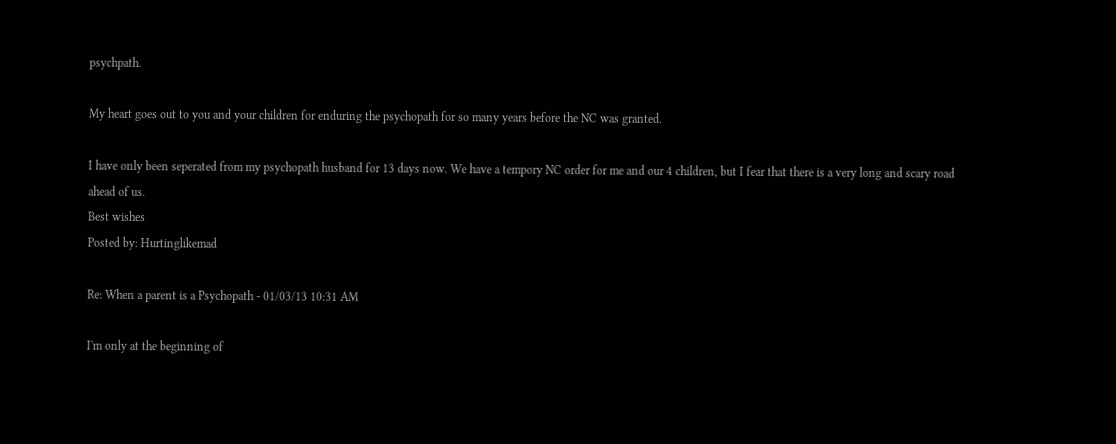psychpath.

My heart goes out to you and your children for enduring the psychopath for so many years before the NC was granted.

I have only been seperated from my psychopath husband for 13 days now. We have a tempory NC order for me and our 4 children, but I fear that there is a very long and scary road ahead of us.
Best wishes
Posted by: Hurtinglikemad

Re: When a parent is a Psychopath - 01/03/13 10:31 AM

I'm only at the beginning of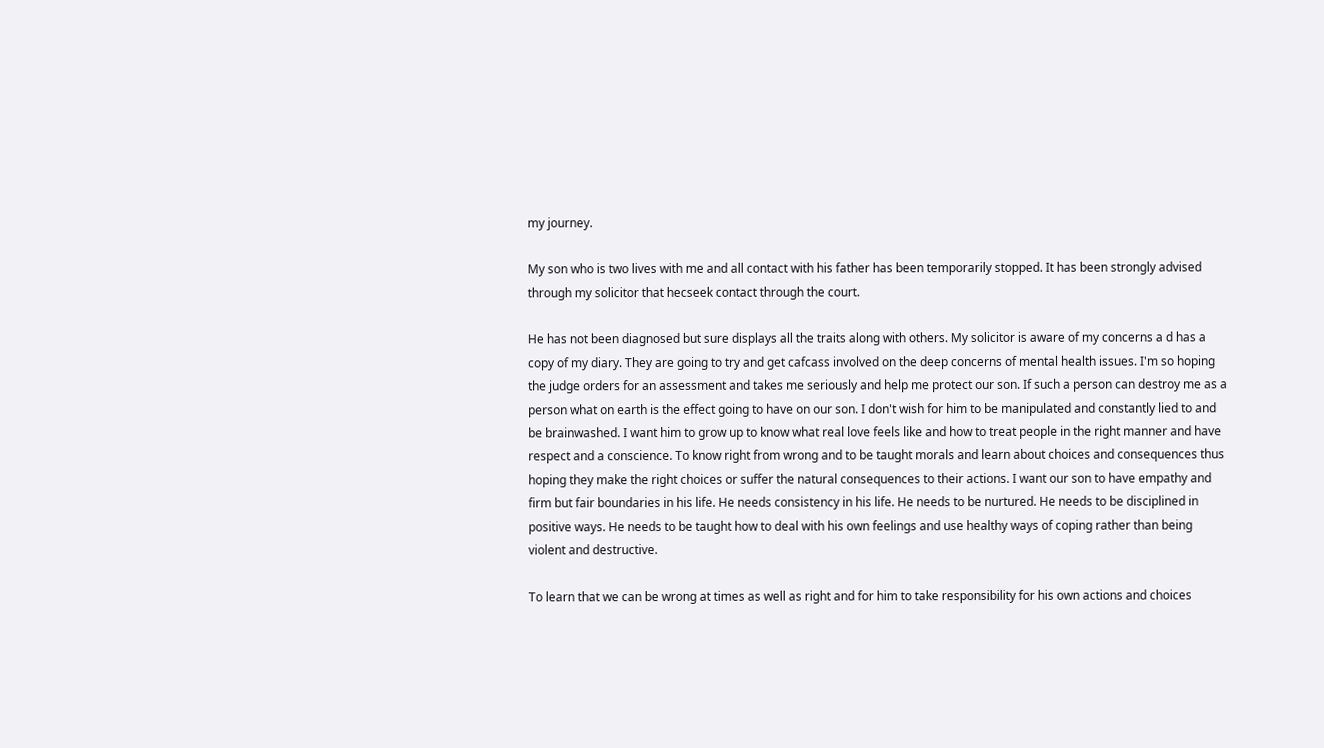my journey.

My son who is two lives with me and all contact with his father has been temporarily stopped. It has been strongly advised through my solicitor that hecseek contact through the court.

He has not been diagnosed but sure displays all the traits along with others. My solicitor is aware of my concerns a d has a copy of my diary. They are going to try and get cafcass involved on the deep concerns of mental health issues. I'm so hoping the judge orders for an assessment and takes me seriously and help me protect our son. If such a person can destroy me as a person what on earth is the effect going to have on our son. I don't wish for him to be manipulated and constantly lied to and be brainwashed. I want him to grow up to know what real love feels like and how to treat people in the right manner and have respect and a conscience. To know right from wrong and to be taught morals and learn about choices and consequences thus hoping they make the right choices or suffer the natural consequences to their actions. I want our son to have empathy and firm but fair boundaries in his life. He needs consistency in his life. He needs to be nurtured. He needs to be disciplined in positive ways. He needs to be taught how to deal with his own feelings and use healthy ways of coping rather than being violent and destructive.

To learn that we can be wrong at times as well as right and for him to take responsibility for his own actions and choices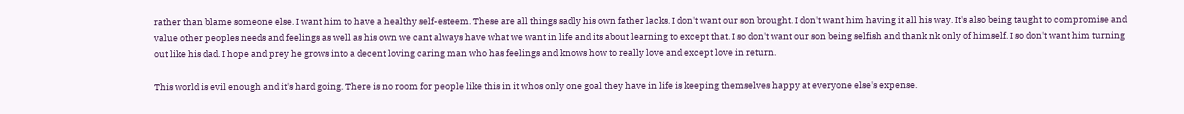rather than blame someone else. I want him to have a healthy self-esteem. These are all things sadly his own father lacks. I don't want our son brought. I don't want him having it all his way. It's also being taught to compromise and value other peoples needs and feelings as well as his own we cant always have what we want in life and its about learning to except that. I so don't want our son being selfish and thank nk only of himself. I so don't want him turning out like his dad. I hope and prey he grows into a decent loving caring man who has feelings and knows how to really love and except love in return.

This world is evil enough and it's hard going. There is no room for people like this in it whos only one goal they have in life is keeping themselves happy at everyone else's expense.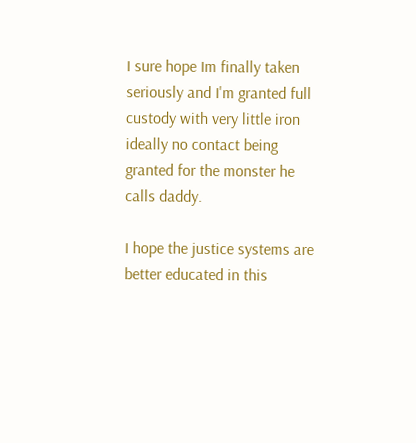I sure hope Im finally taken seriously and I'm granted full custody with very little iron ideally no contact being granted for the monster he calls daddy.

I hope the justice systems are better educated in this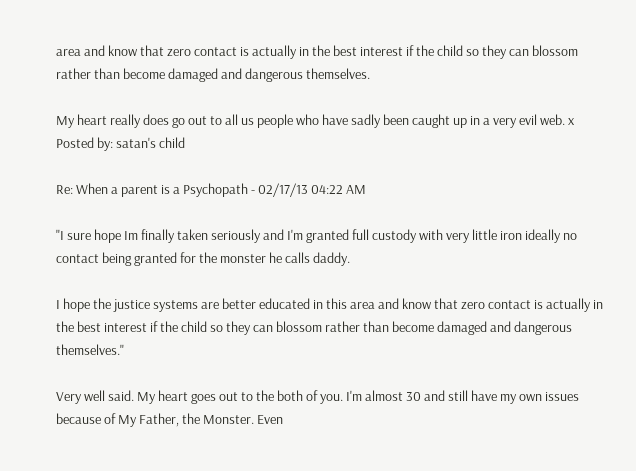area and know that zero contact is actually in the best interest if the child so they can blossom rather than become damaged and dangerous themselves.

My heart really does go out to all us people who have sadly been caught up in a very evil web. x
Posted by: satan's child

Re: When a parent is a Psychopath - 02/17/13 04:22 AM

"I sure hope Im finally taken seriously and I'm granted full custody with very little iron ideally no contact being granted for the monster he calls daddy.

I hope the justice systems are better educated in this area and know that zero contact is actually in the best interest if the child so they can blossom rather than become damaged and dangerous themselves."

Very well said. My heart goes out to the both of you. I'm almost 30 and still have my own issues because of My Father, the Monster. Even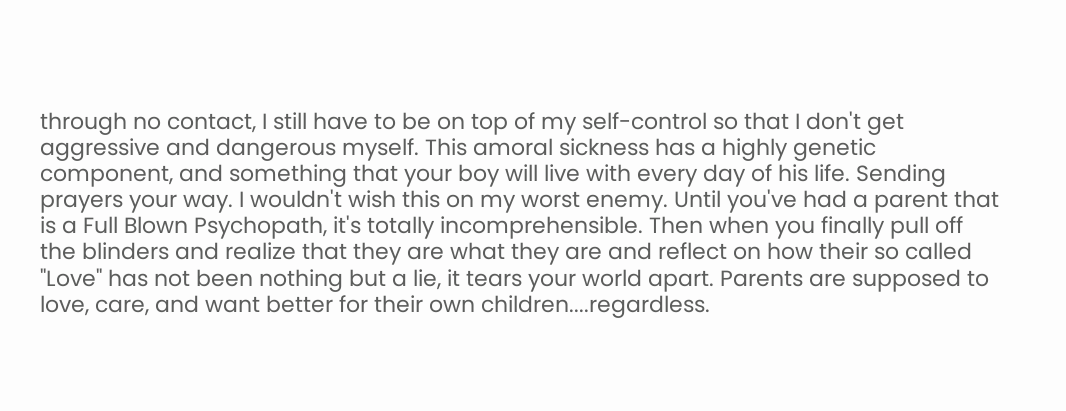through no contact, I still have to be on top of my self-control so that I don't get aggressive and dangerous myself. This amoral sickness has a highly genetic component, and something that your boy will live with every day of his life. Sending prayers your way. I wouldn't wish this on my worst enemy. Until you've had a parent that is a Full Blown Psychopath, it's totally incomprehensible. Then when you finally pull off the blinders and realize that they are what they are and reflect on how their so called "Love" has not been nothing but a lie, it tears your world apart. Parents are supposed to love, care, and want better for their own children....regardless.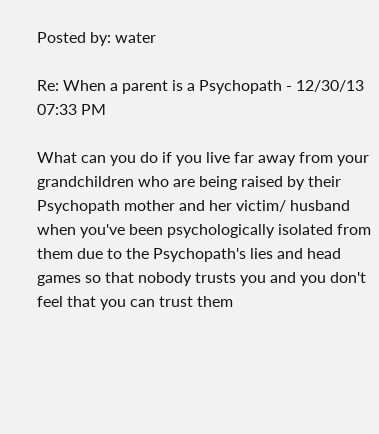Posted by: water

Re: When a parent is a Psychopath - 12/30/13 07:33 PM

What can you do if you live far away from your grandchildren who are being raised by their Psychopath mother and her victim/ husband when you've been psychologically isolated from them due to the Psychopath's lies and head games so that nobody trusts you and you don't feel that you can trust them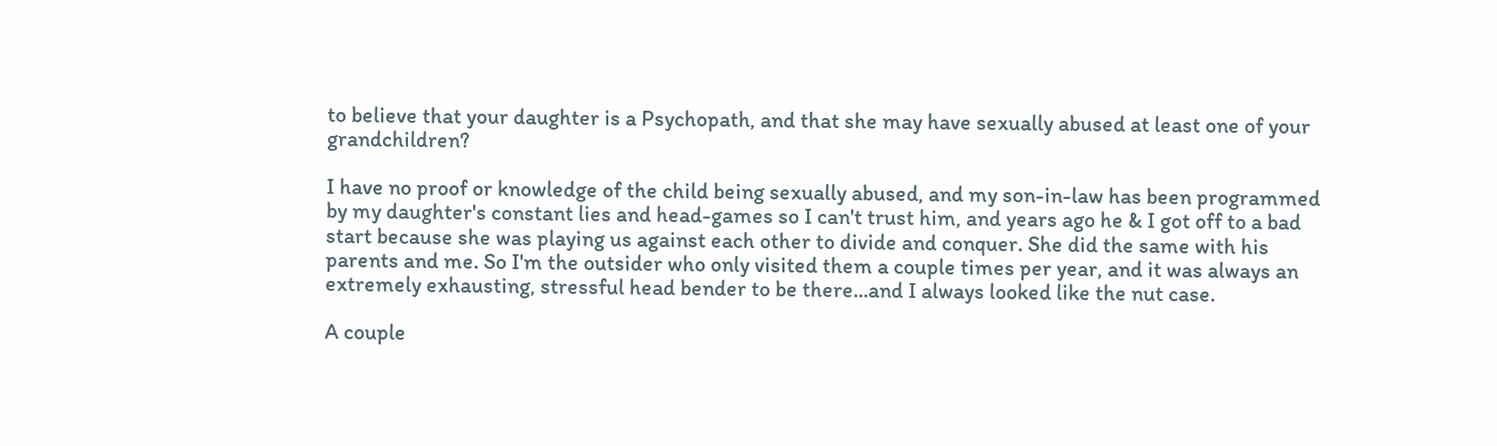to believe that your daughter is a Psychopath, and that she may have sexually abused at least one of your grandchildren?

I have no proof or knowledge of the child being sexually abused, and my son-in-law has been programmed by my daughter's constant lies and head-games so I can't trust him, and years ago he & I got off to a bad start because she was playing us against each other to divide and conquer. She did the same with his parents and me. So I'm the outsider who only visited them a couple times per year, and it was always an extremely exhausting, stressful head bender to be there...and I always looked like the nut case.

A couple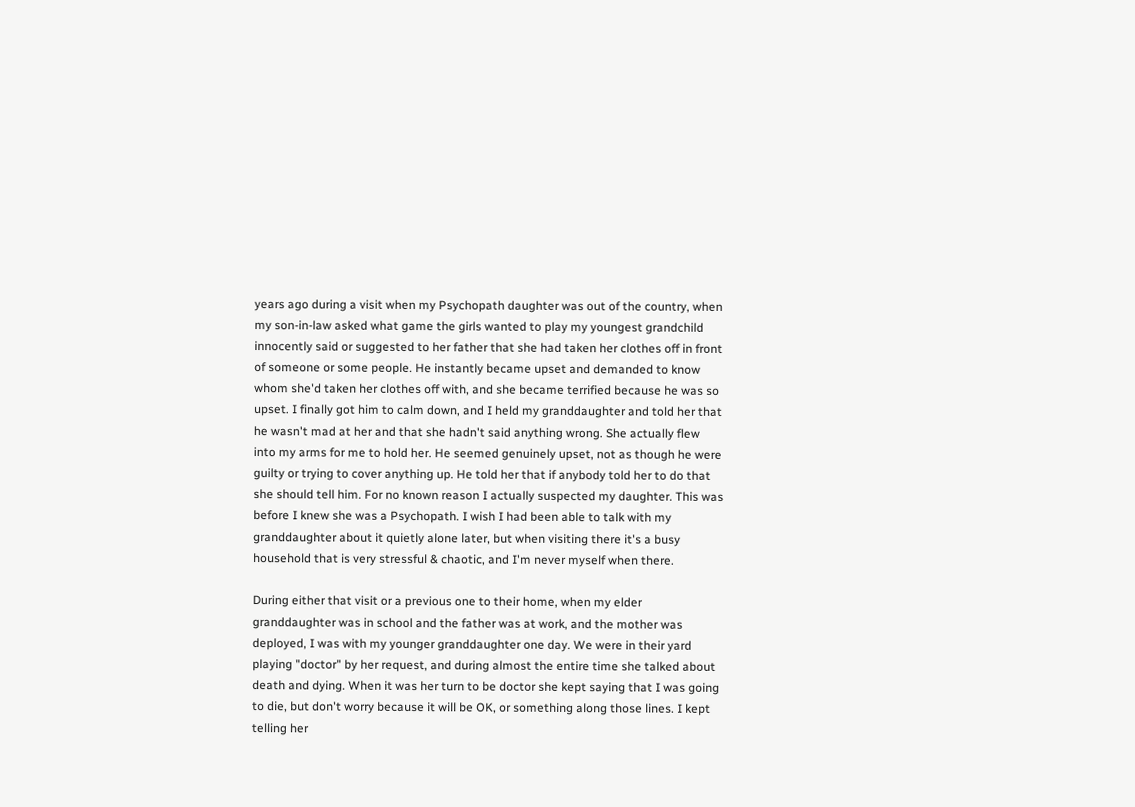years ago during a visit when my Psychopath daughter was out of the country, when my son-in-law asked what game the girls wanted to play my youngest grandchild innocently said or suggested to her father that she had taken her clothes off in front of someone or some people. He instantly became upset and demanded to know whom she'd taken her clothes off with, and she became terrified because he was so upset. I finally got him to calm down, and I held my granddaughter and told her that he wasn't mad at her and that she hadn't said anything wrong. She actually flew into my arms for me to hold her. He seemed genuinely upset, not as though he were guilty or trying to cover anything up. He told her that if anybody told her to do that she should tell him. For no known reason I actually suspected my daughter. This was before I knew she was a Psychopath. I wish I had been able to talk with my granddaughter about it quietly alone later, but when visiting there it's a busy household that is very stressful & chaotic, and I'm never myself when there.

During either that visit or a previous one to their home, when my elder granddaughter was in school and the father was at work, and the mother was deployed, I was with my younger granddaughter one day. We were in their yard playing "doctor" by her request, and during almost the entire time she talked about death and dying. When it was her turn to be doctor she kept saying that I was going to die, but don't worry because it will be OK, or something along those lines. I kept telling her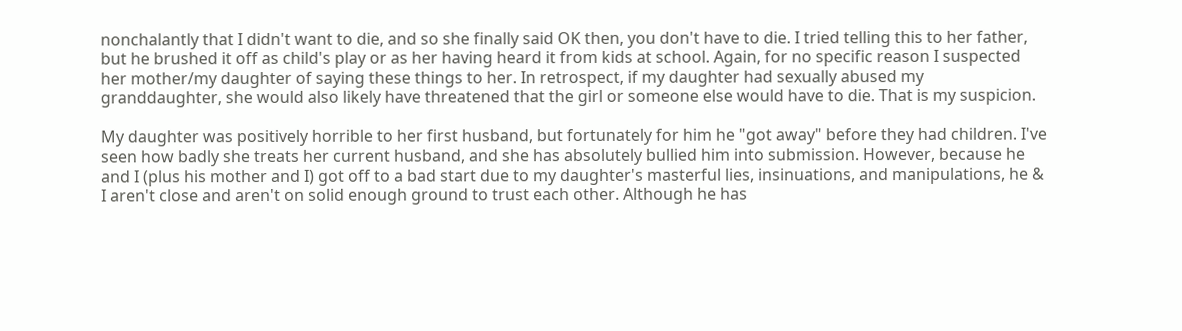nonchalantly that I didn't want to die, and so she finally said OK then, you don't have to die. I tried telling this to her father, but he brushed it off as child's play or as her having heard it from kids at school. Again, for no specific reason I suspected her mother/my daughter of saying these things to her. In retrospect, if my daughter had sexually abused my granddaughter, she would also likely have threatened that the girl or someone else would have to die. That is my suspicion.

My daughter was positively horrible to her first husband, but fortunately for him he "got away" before they had children. I've seen how badly she treats her current husband, and she has absolutely bullied him into submission. However, because he and I (plus his mother and I) got off to a bad start due to my daughter's masterful lies, insinuations, and manipulations, he & I aren't close and aren't on solid enough ground to trust each other. Although he has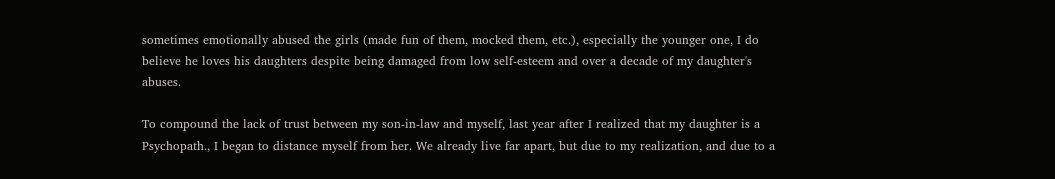sometimes emotionally abused the girls (made fun of them, mocked them, etc.), especially the younger one, I do believe he loves his daughters despite being damaged from low self-esteem and over a decade of my daughter's abuses.

To compound the lack of trust between my son-in-law and myself, last year after I realized that my daughter is a Psychopath., I began to distance myself from her. We already live far apart, but due to my realization, and due to a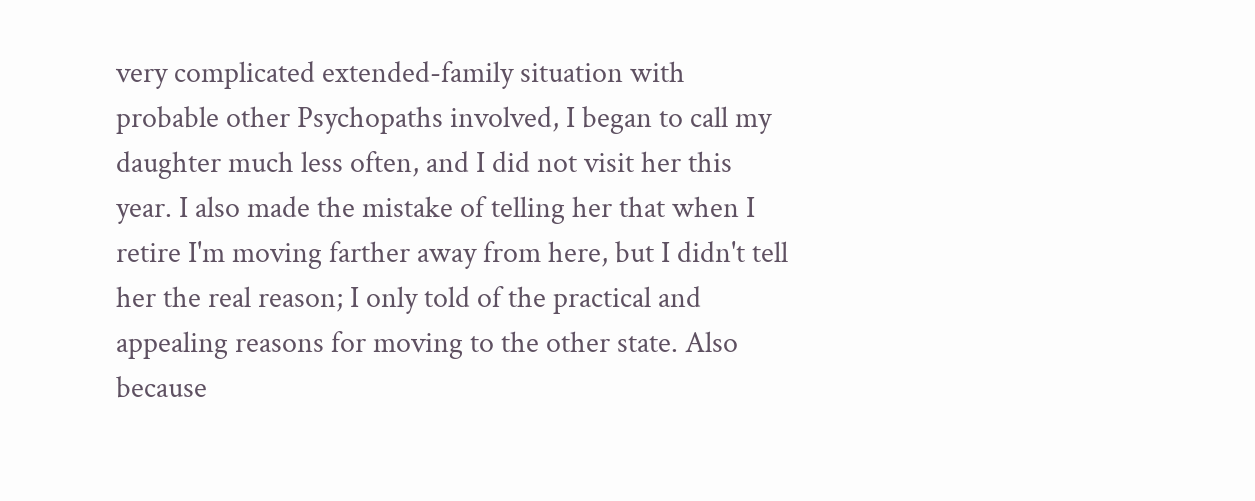very complicated extended-family situation with probable other Psychopaths involved, I began to call my daughter much less often, and I did not visit her this year. I also made the mistake of telling her that when I retire I'm moving farther away from here, but I didn't tell her the real reason; I only told of the practical and appealing reasons for moving to the other state. Also because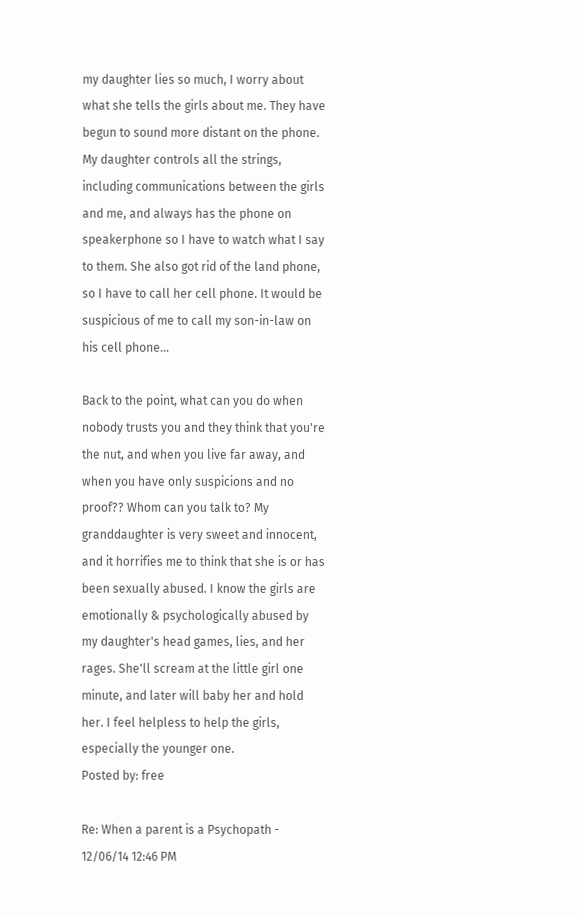my daughter lies so much, I worry about what she tells the girls about me. They have begun to sound more distant on the phone. My daughter controls all the strings, including communications between the girls and me, and always has the phone on speakerphone so I have to watch what I say to them. She also got rid of the land phone, so I have to call her cell phone. It would be suspicious of me to call my son-in-law on his cell phone...

Back to the point, what can you do when nobody trusts you and they think that you're the nut, and when you live far away, and when you have only suspicions and no proof?? Whom can you talk to? My granddaughter is very sweet and innocent, and it horrifies me to think that she is or has been sexually abused. I know the girls are emotionally & psychologically abused by my daughter's head games, lies, and her rages. She'll scream at the little girl one minute, and later will baby her and hold her. I feel helpless to help the girls, especially the younger one.
Posted by: free

Re: When a parent is a Psychopath - 12/06/14 12:46 PM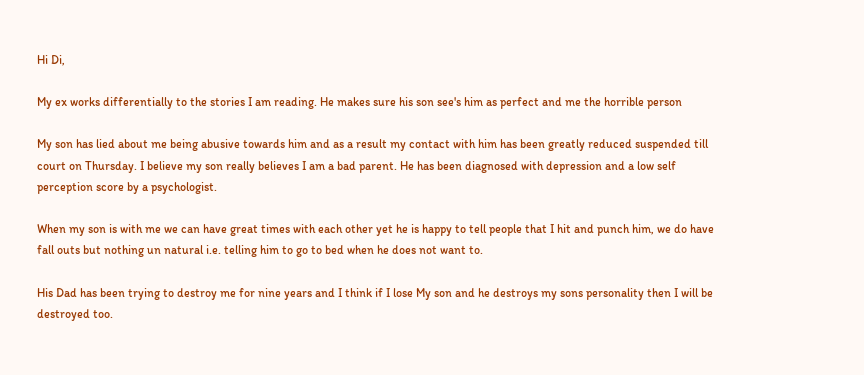Hi Di,

My ex works differentially to the stories I am reading. He makes sure his son see's him as perfect and me the horrible person

My son has lied about me being abusive towards him and as a result my contact with him has been greatly reduced suspended till court on Thursday. I believe my son really believes I am a bad parent. He has been diagnosed with depression and a low self perception score by a psychologist.

When my son is with me we can have great times with each other yet he is happy to tell people that I hit and punch him, we do have fall outs but nothing un natural i.e. telling him to go to bed when he does not want to.

His Dad has been trying to destroy me for nine years and I think if I lose My son and he destroys my sons personality then I will be destroyed too.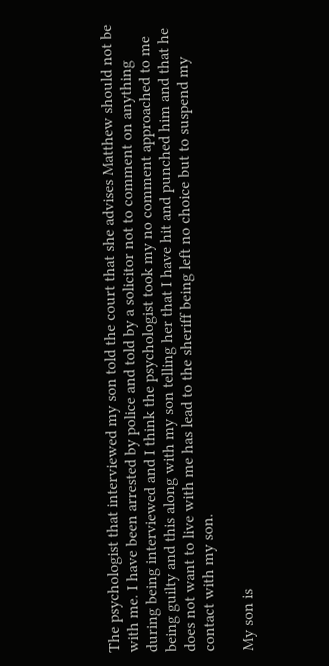The psychologist that interviewed my son told the court that she advises Matthew should not be with me. I have been arrested by police and told by a solicitor not to comment on anything during being interviewed and I think the psychologist took my no comment approached to me being guilty and this along with my son telling her that I have hit and punched him and that he does not want to live with me has lead to the sheriff being left no choice but to suspend my contact with my son.

My son is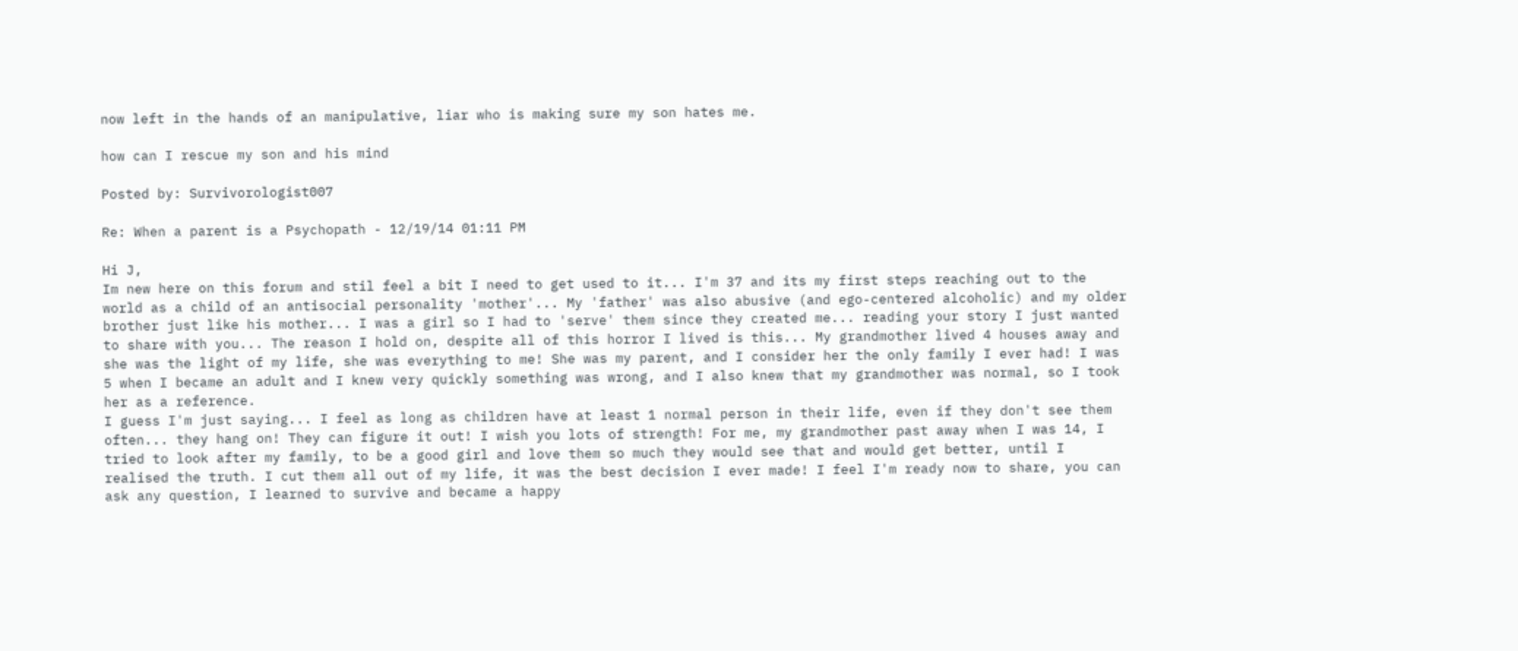now left in the hands of an manipulative, liar who is making sure my son hates me.

how can I rescue my son and his mind

Posted by: Survivorologist007

Re: When a parent is a Psychopath - 12/19/14 01:11 PM

Hi J,
Im new here on this forum and stil feel a bit I need to get used to it... I'm 37 and its my first steps reaching out to the world as a child of an antisocial personality 'mother'... My 'father' was also abusive (and ego-centered alcoholic) and my older brother just like his mother... I was a girl so I had to 'serve' them since they created me... reading your story I just wanted to share with you... The reason I hold on, despite all of this horror I lived is this... My grandmother lived 4 houses away and she was the light of my life, she was everything to me! She was my parent, and I consider her the only family I ever had! I was 5 when I became an adult and I knew very quickly something was wrong, and I also knew that my grandmother was normal, so I took her as a reference.
I guess I'm just saying... I feel as long as children have at least 1 normal person in their life, even if they don't see them often... they hang on! They can figure it out! I wish you lots of strength! For me, my grandmother past away when I was 14, I tried to look after my family, to be a good girl and love them so much they would see that and would get better, until I realised the truth. I cut them all out of my life, it was the best decision I ever made! I feel I'm ready now to share, you can ask any question, I learned to survive and became a happy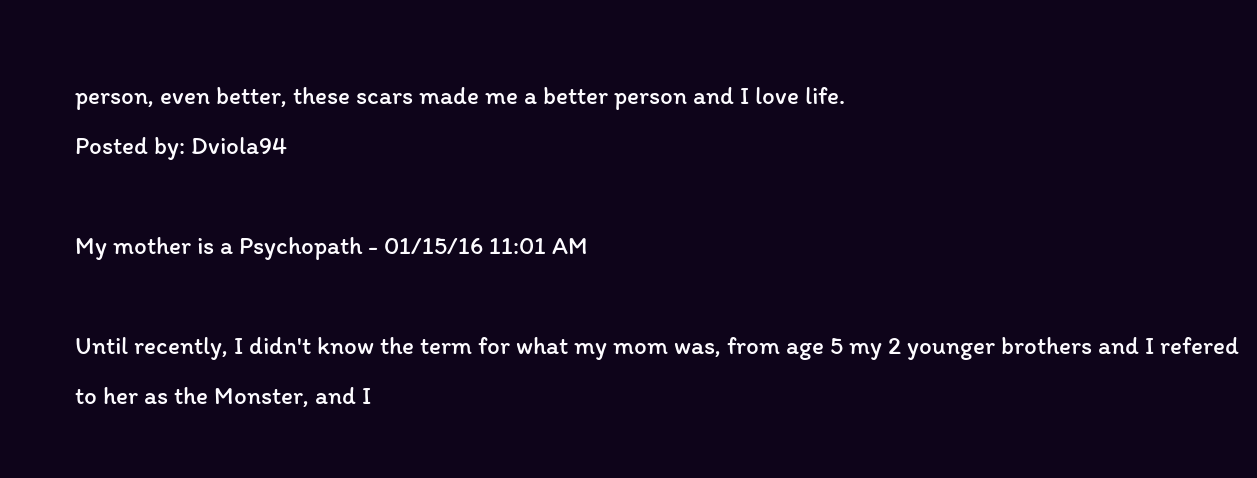person, even better, these scars made me a better person and I love life.
Posted by: Dviola94

My mother is a Psychopath - 01/15/16 11:01 AM

Until recently, I didn't know the term for what my mom was, from age 5 my 2 younger brothers and I refered to her as the Monster, and I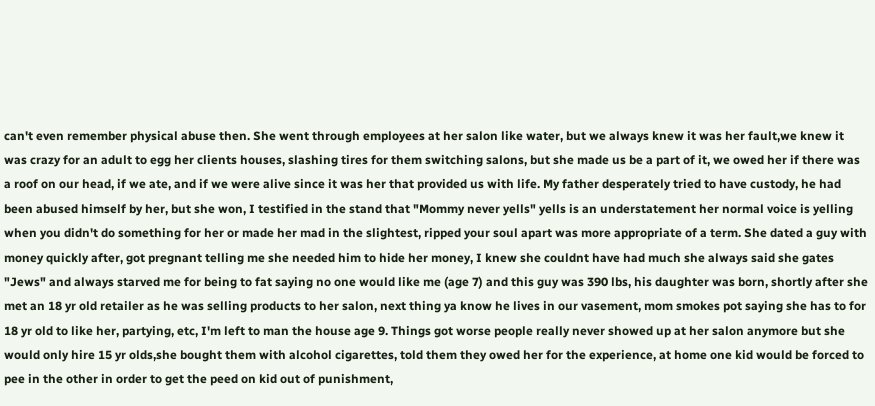can't even remember physical abuse then. She went through employees at her salon like water, but we always knew it was her fault,we knew it was crazy for an adult to egg her clients houses, slashing tires for them switching salons, but she made us be a part of it, we owed her if there was a roof on our head, if we ate, and if we were alive since it was her that provided us with life. My father desperately tried to have custody, he had been abused himself by her, but she won, I testified in the stand that "Mommy never yells" yells is an understatement her normal voice is yelling when you didn't do something for her or made her mad in the slightest, ripped your soul apart was more appropriate of a term. She dated a guy with money quickly after, got pregnant telling me she needed him to hide her money, I knew she couldnt have had much she always said she gates "Jews" and always starved me for being to fat saying no one would like me (age 7) and this guy was 390 lbs, his daughter was born, shortly after she met an 18 yr old retailer as he was selling products to her salon, next thing ya know he lives in our vasement, mom smokes pot saying she has to for 18 yr old to like her, partying, etc, I'm left to man the house age 9. Things got worse people really never showed up at her salon anymore but she would only hire 15 yr olds,she bought them with alcohol cigarettes, told them they owed her for the experience, at home one kid would be forced to pee in the other in order to get the peed on kid out of punishment,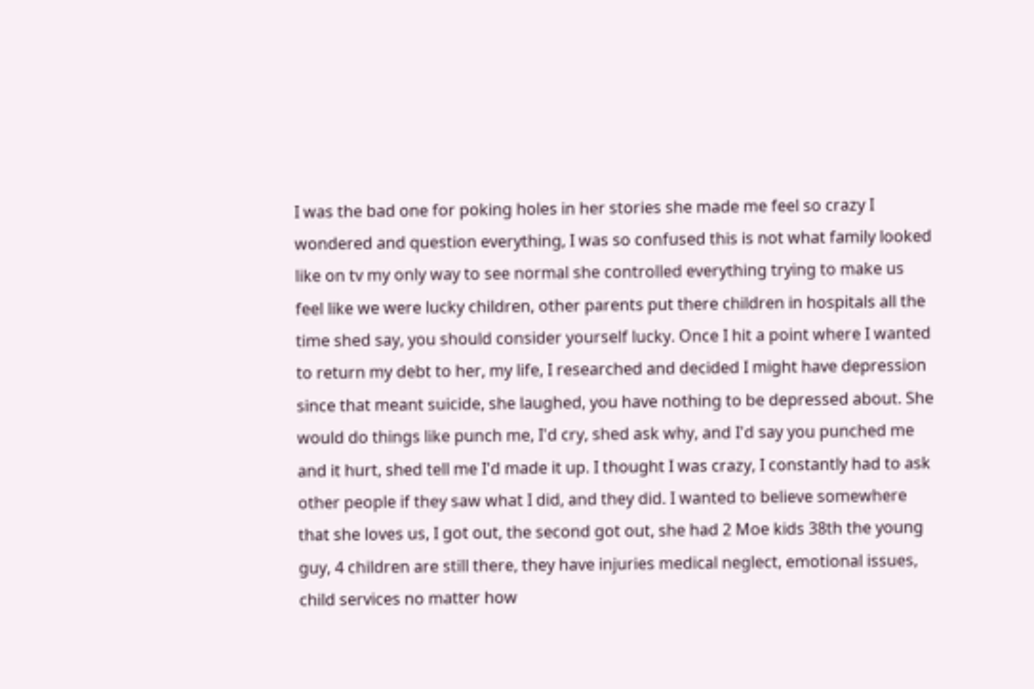I was the bad one for poking holes in her stories she made me feel so crazy I wondered and question everything, I was so confused this is not what family looked like on tv my only way to see normal she controlled everything trying to make us feel like we were lucky children, other parents put there children in hospitals all the time shed say, you should consider yourself lucky. Once I hit a point where I wanted to return my debt to her, my life, I researched and decided I might have depression since that meant suicide, she laughed, you have nothing to be depressed about. She would do things like punch me, I'd cry, shed ask why, and I'd say you punched me and it hurt, shed tell me I'd made it up. I thought I was crazy, I constantly had to ask other people if they saw what I did, and they did. I wanted to believe somewhere that she loves us, I got out, the second got out, she had 2 Moe kids 38th the young guy, 4 children are still there, they have injuries medical neglect, emotional issues, child services no matter how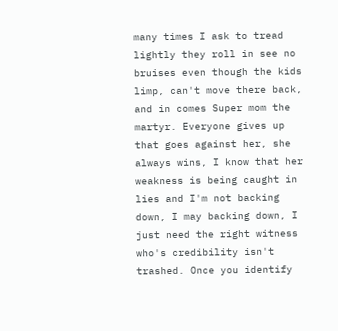many times I ask to tread lightly they roll in see no bruises even though the kids limp, can't move there back, and in comes Super mom the martyr. Everyone gives up that goes against her, she always wins, I know that her weakness is being caught in lies and I'm not backing down, I may backing down, I just need the right witness who's credibility isn't trashed. Once you identify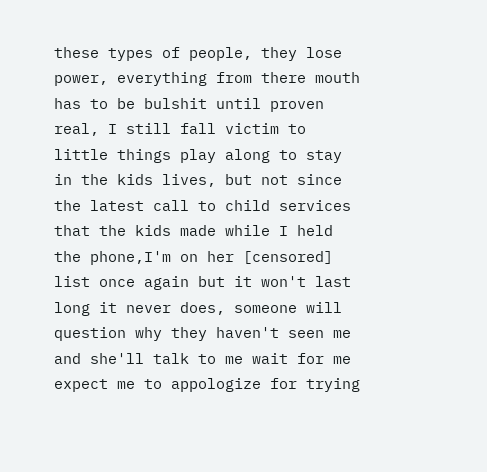these types of people, they lose power, everything from there mouth has to be bulshit until proven real, I still fall victim to little things play along to stay in the kids lives, but not since the latest call to child services that the kids made while I held the phone,I'm on her [censored] list once again but it won't last long it never does, someone will question why they haven't seen me and she'll talk to me wait for me expect me to appologize for trying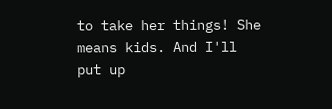to take her things! She means kids. And I'll put up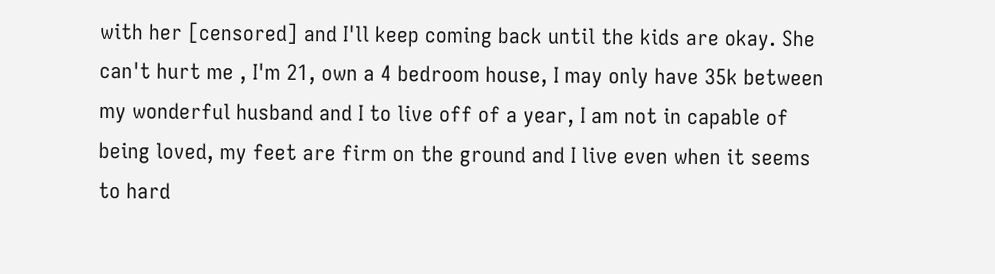with her [censored] and I'll keep coming back until the kids are okay. She can't hurt me , I'm 21, own a 4 bedroom house, I may only have 35k between my wonderful husband and I to live off of a year, I am not in capable of being loved, my feet are firm on the ground and I live even when it seems to hard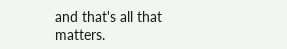and that's all that matters.